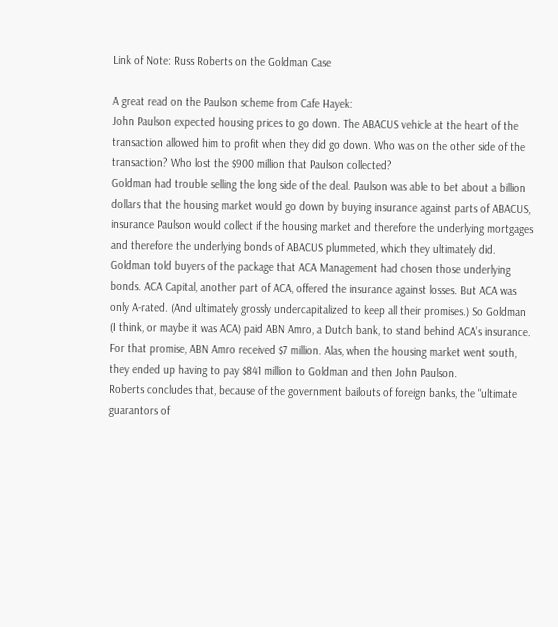Link of Note: Russ Roberts on the Goldman Case

A great read on the Paulson scheme from Cafe Hayek:
John Paulson expected housing prices to go down. The ABACUS vehicle at the heart of the transaction allowed him to profit when they did go down. Who was on the other side of the transaction? Who lost the $900 million that Paulson collected?
Goldman had trouble selling the long side of the deal. Paulson was able to bet about a billion dollars that the housing market would go down by buying insurance against parts of ABACUS, insurance Paulson would collect if the housing market and therefore the underlying mortgages and therefore the underlying bonds of ABACUS plummeted, which they ultimately did.
Goldman told buyers of the package that ACA Management had chosen those underlying bonds. ACA Capital, another part of ACA, offered the insurance against losses. But ACA was only A-rated. (And ultimately grossly undercapitalized to keep all their promises.) So Goldman (I think, or maybe it was ACA) paid ABN Amro, a Dutch bank, to stand behind ACA’s insurance. For that promise, ABN Amro received $7 million. Alas, when the housing market went south, they ended up having to pay $841 million to Goldman and then John Paulson.
Roberts concludes that, because of the government bailouts of foreign banks, the "ultimate guarantors of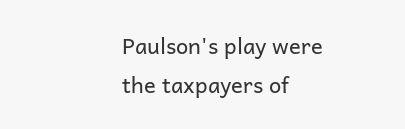Paulson's play were the taxpayers of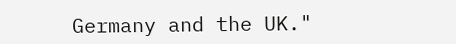Germany and the UK."